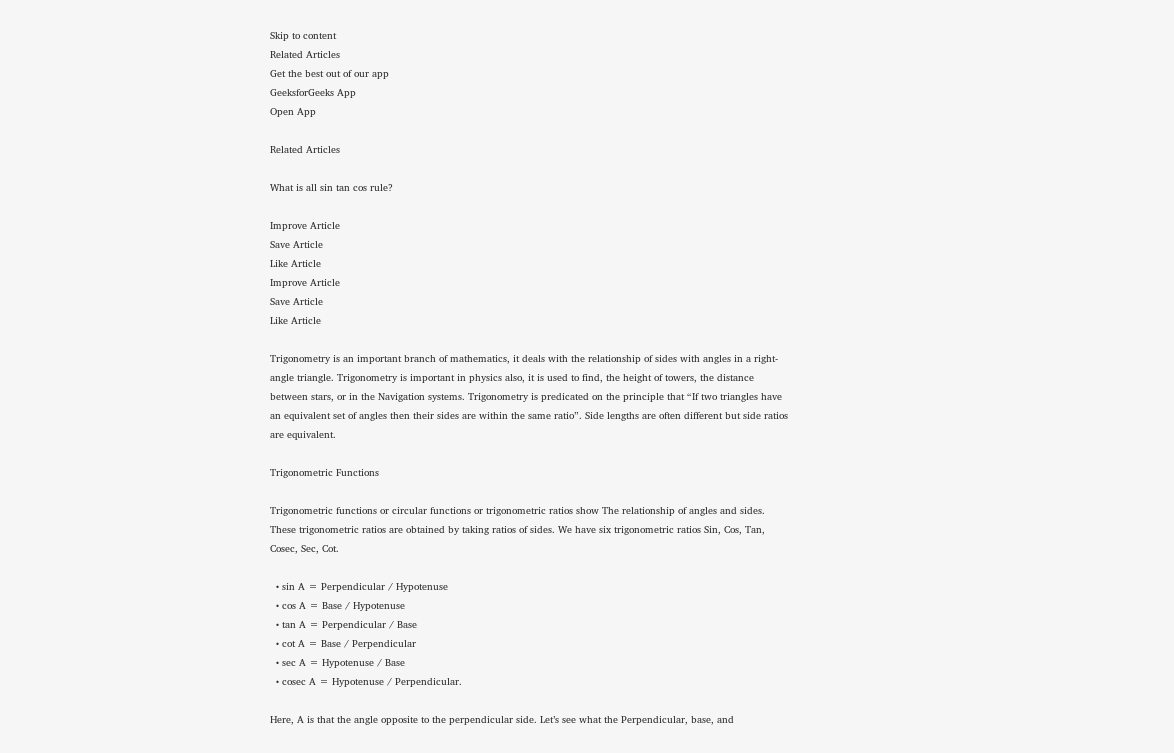Skip to content
Related Articles
Get the best out of our app
GeeksforGeeks App
Open App

Related Articles

What is all sin tan cos rule?

Improve Article
Save Article
Like Article
Improve Article
Save Article
Like Article

Trigonometry is an important branch of mathematics, it deals with the relationship of sides with angles in a right-angle triangle. Trigonometry is important in physics also, it is used to find, the height of towers, the distance between stars, or in the Navigation systems. Trigonometry is predicated on the principle that “If two triangles have an equivalent set of angles then their sides are within the same ratio”. Side lengths are often different but side ratios are equivalent.

Trigonometric Functions

Trigonometric functions or circular functions or trigonometric ratios show The relationship of angles and sides. These trigonometric ratios are obtained by taking ratios of sides. We have six trigonometric ratios Sin, Cos, Tan, Cosec, Sec, Cot.

  • sin A = Perpendicular / Hypotenuse
  • cos A = Base / Hypotenuse
  • tan A = Perpendicular / Base
  • cot A = Base / Perpendicular
  • sec A = Hypotenuse / Base
  • cosec A = Hypotenuse / Perpendicular.

Here, A is that the angle opposite to the perpendicular side. Let’s see what the Perpendicular, base, and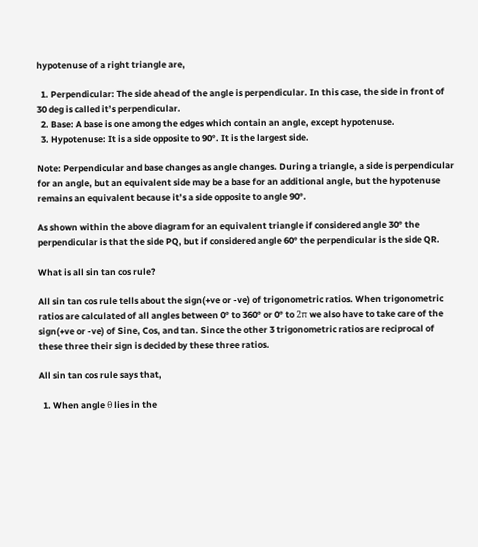hypotenuse of a right triangle are,

  1. Perpendicular: The side ahead of the angle is perpendicular. In this case, the side in front of 30 deg is called it’s perpendicular.
  2. Base: A base is one among the edges which contain an angle, except hypotenuse.
  3. Hypotenuse: It is a side opposite to 90°. It is the largest side.

Note: Perpendicular and base changes as angle changes. During a triangle, a side is perpendicular for an angle, but an equivalent side may be a base for an additional angle, but the hypotenuse remains an equivalent because it’s a side opposite to angle 90°.

As shown within the above diagram for an equivalent triangle if considered angle 30° the perpendicular is that the side PQ, but if considered angle 60° the perpendicular is the side QR.

What is all sin tan cos rule?

All sin tan cos rule tells about the sign(+ve or -ve) of trigonometric ratios. When trigonometric ratios are calculated of all angles between 0° to 360° or 0° to 2π we also have to take care of the sign(+ve or -ve) of Sine, Cos, and tan. Since the other 3 trigonometric ratios are reciprocal of these three their sign is decided by these three ratios.

All sin tan cos rule says that,

  1. When angle θ lies in the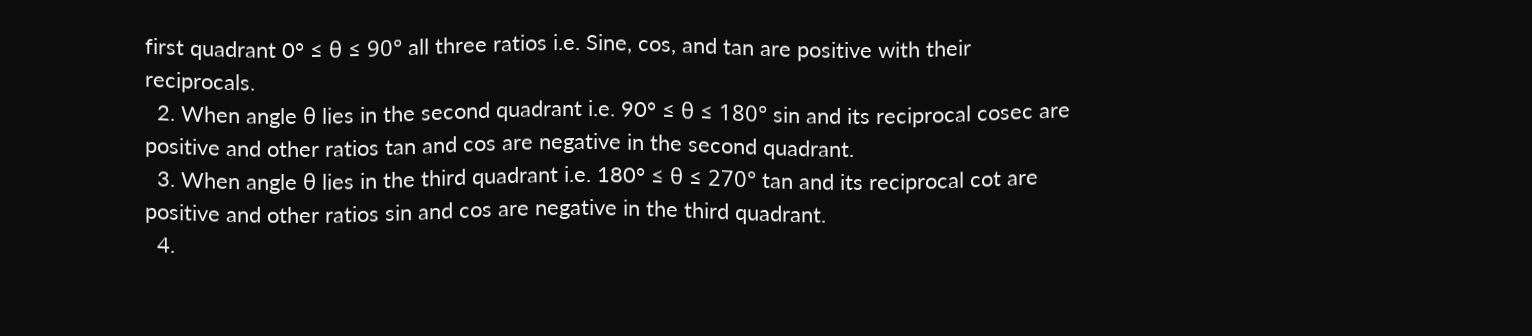first quadrant 0° ≤ θ ≤ 90° all three ratios i.e. Sine, cos, and tan are positive with their reciprocals.
  2. When angle θ lies in the second quadrant i.e. 90° ≤ θ ≤ 180° sin and its reciprocal cosec are positive and other ratios tan and cos are negative in the second quadrant.
  3. When angle θ lies in the third quadrant i.e. 180° ≤ θ ≤ 270° tan and its reciprocal cot are positive and other ratios sin and cos are negative in the third quadrant.
  4.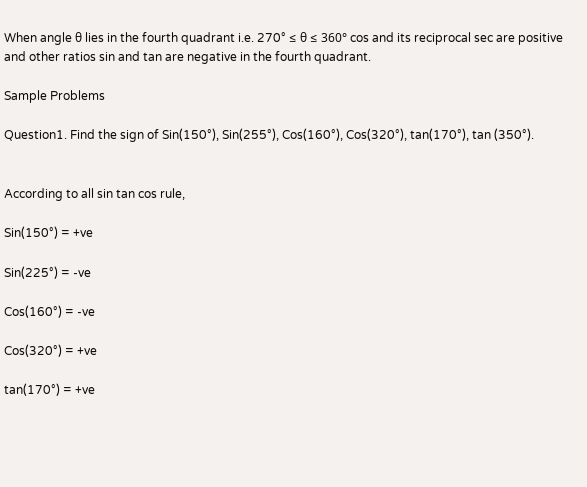When angle θ lies in the fourth quadrant i.e. 270° ≤ θ ≤ 360° cos and its reciprocal sec are positive and other ratios sin and tan are negative in the fourth quadrant.

Sample Problems

Question1. Find the sign of Sin(150°), Sin(255°), Cos(160°), Cos(320°), tan(170°), tan (350°).


According to all sin tan cos rule,

Sin(150°) = +ve

Sin(225°) = -ve

Cos(160°) = -ve

Cos(320°) = +ve

tan(170°) = +ve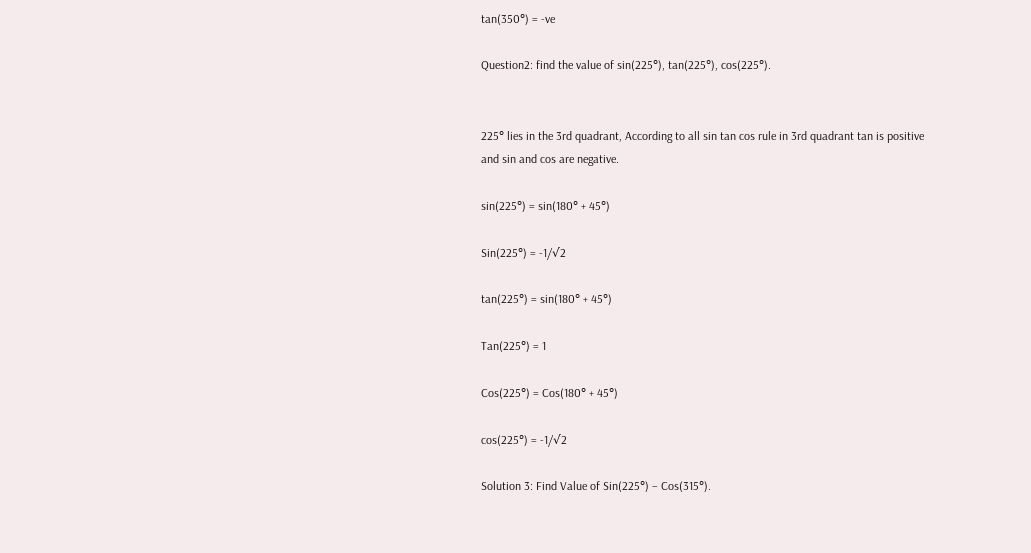tan(350°) = -ve

Question2: find the value of sin(225°), tan(225°), cos(225°).


225° lies in the 3rd quadrant, According to all sin tan cos rule in 3rd quadrant tan is positive and sin and cos are negative.

sin(225°) = sin(180° + 45°)

Sin(225°) = -1/√2

tan(225°) = sin(180° + 45°)

Tan(225°) = 1

Cos(225°) = Cos(180° + 45°)

cos(225°) = -1/√2

Solution 3: Find Value of Sin(225°) – Cos(315°).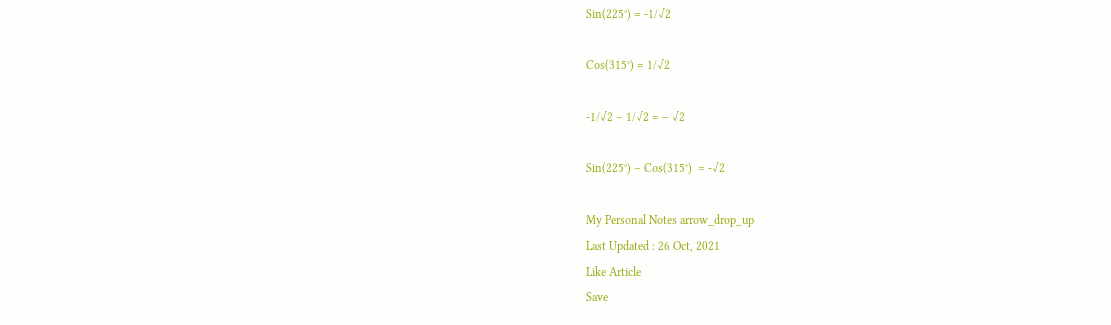Sin(225°) = -1/√2

Cos(315°) = 1/√2

-1/√2 – 1/√2 = – √2

Sin(225°) – Cos(315°)  = -√2

My Personal Notes arrow_drop_up
Last Updated : 26 Oct, 2021
Like Article
Save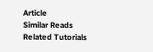Article
Similar Reads
Related Tutorials